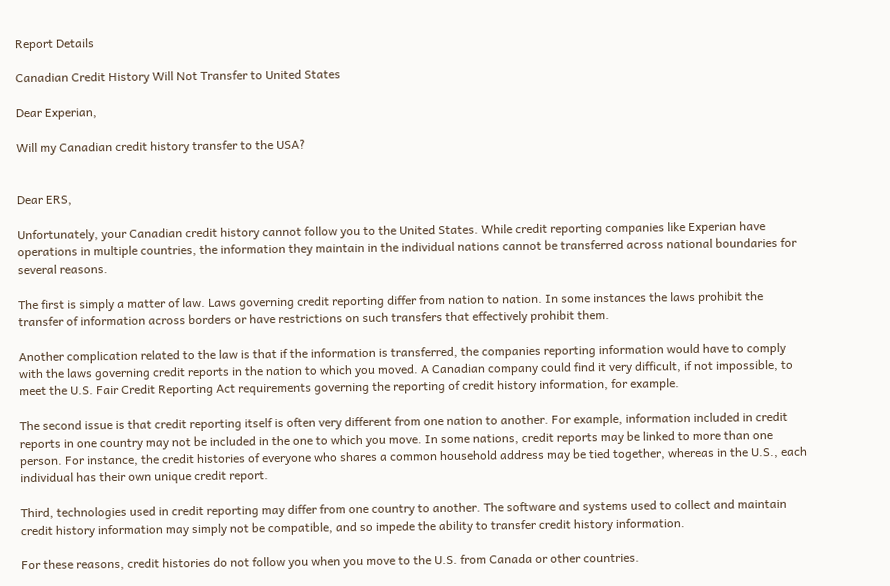Report Details

Canadian Credit History Will Not Transfer to United States

Dear Experian,

Will my Canadian credit history transfer to the USA?


Dear ERS,

Unfortunately, your Canadian credit history cannot follow you to the United States. While credit reporting companies like Experian have operations in multiple countries, the information they maintain in the individual nations cannot be transferred across national boundaries for several reasons.

The first is simply a matter of law. Laws governing credit reporting differ from nation to nation. In some instances the laws prohibit the transfer of information across borders or have restrictions on such transfers that effectively prohibit them.

Another complication related to the law is that if the information is transferred, the companies reporting information would have to comply with the laws governing credit reports in the nation to which you moved. A Canadian company could find it very difficult, if not impossible, to meet the U.S. Fair Credit Reporting Act requirements governing the reporting of credit history information, for example.

The second issue is that credit reporting itself is often very different from one nation to another. For example, information included in credit reports in one country may not be included in the one to which you move. In some nations, credit reports may be linked to more than one person. For instance, the credit histories of everyone who shares a common household address may be tied together, whereas in the U.S., each individual has their own unique credit report.

Third, technologies used in credit reporting may differ from one country to another. The software and systems used to collect and maintain credit history information may simply not be compatible, and so impede the ability to transfer credit history information.

For these reasons, credit histories do not follow you when you move to the U.S. from Canada or other countries.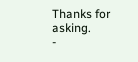Thanks for asking.
-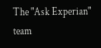The "Ask Experian" team